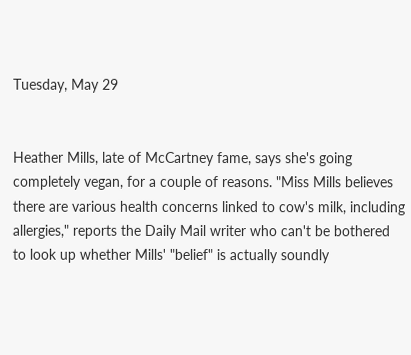Tuesday, May 29


Heather Mills, late of McCartney fame, says she's going completely vegan, for a couple of reasons. "Miss Mills believes there are various health concerns linked to cow's milk, including allergies," reports the Daily Mail writer who can't be bothered to look up whether Mills' "belief" is actually soundly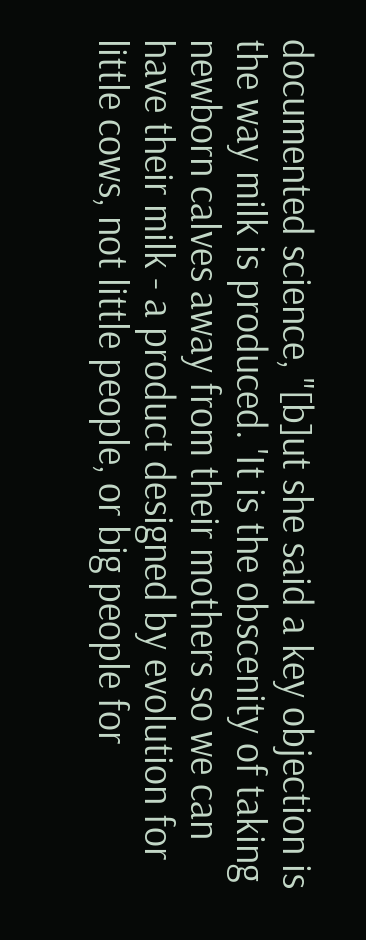documented science, "[b]ut she said a key objection is the way milk is produced. 'It is the obscenity of taking newborn calves away from their mothers so we can have their milk - a product designed by evolution for little cows, not little people, or big people for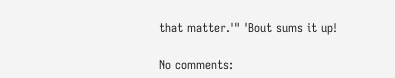that matter.'" 'Bout sums it up!

No comments: